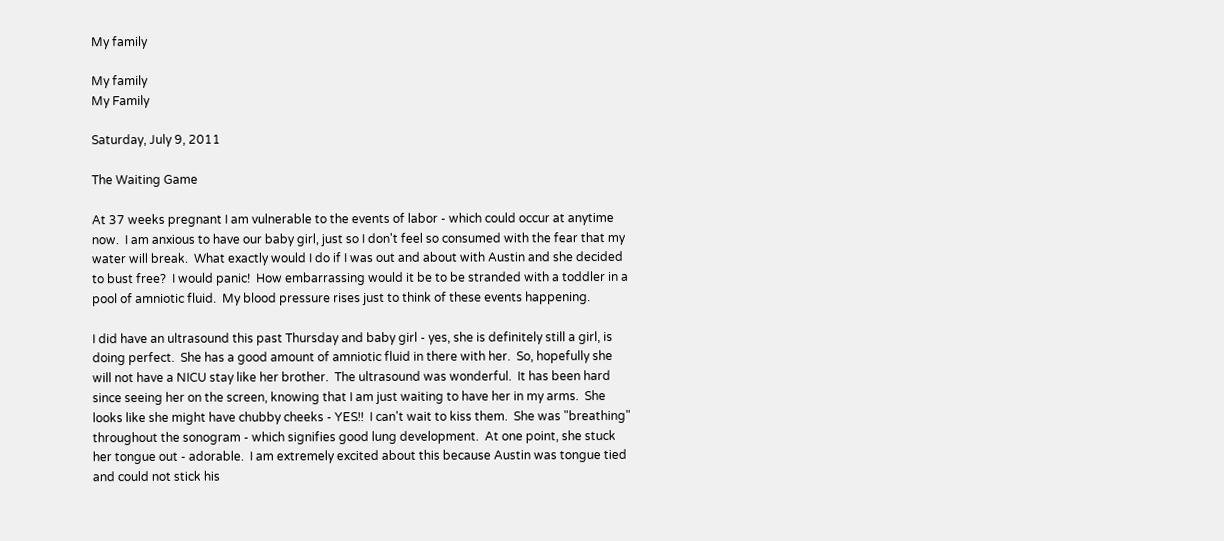My family

My family
My Family

Saturday, July 9, 2011

The Waiting Game

At 37 weeks pregnant I am vulnerable to the events of labor - which could occur at anytime now.  I am anxious to have our baby girl, just so I don't feel so consumed with the fear that my water will break.  What exactly would I do if I was out and about with Austin and she decided to bust free?  I would panic!  How embarrassing would it be to be stranded with a toddler in a pool of amniotic fluid.  My blood pressure rises just to think of these events happening.

I did have an ultrasound this past Thursday and baby girl - yes, she is definitely still a girl, is doing perfect.  She has a good amount of amniotic fluid in there with her.  So, hopefully she will not have a NICU stay like her brother.  The ultrasound was wonderful.  It has been hard since seeing her on the screen, knowing that I am just waiting to have her in my arms.  She looks like she might have chubby cheeks - YES!!  I can't wait to kiss them.  She was "breathing" throughout the sonogram - which signifies good lung development.  At one point, she stuck her tongue out - adorable.  I am extremely excited about this because Austin was tongue tied and could not stick his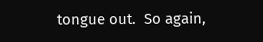tongue out.  So again,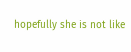hopefully she is not like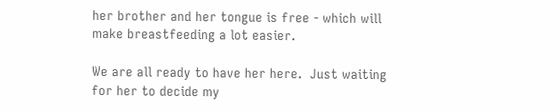her brother and her tongue is free - which will make breastfeeding a lot easier.

We are all ready to have her here.  Just waiting for her to decide my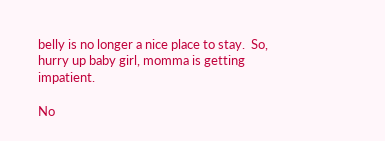belly is no longer a nice place to stay.  So, hurry up baby girl, momma is getting impatient.

No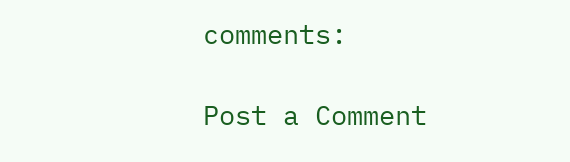comments:

Post a Comment